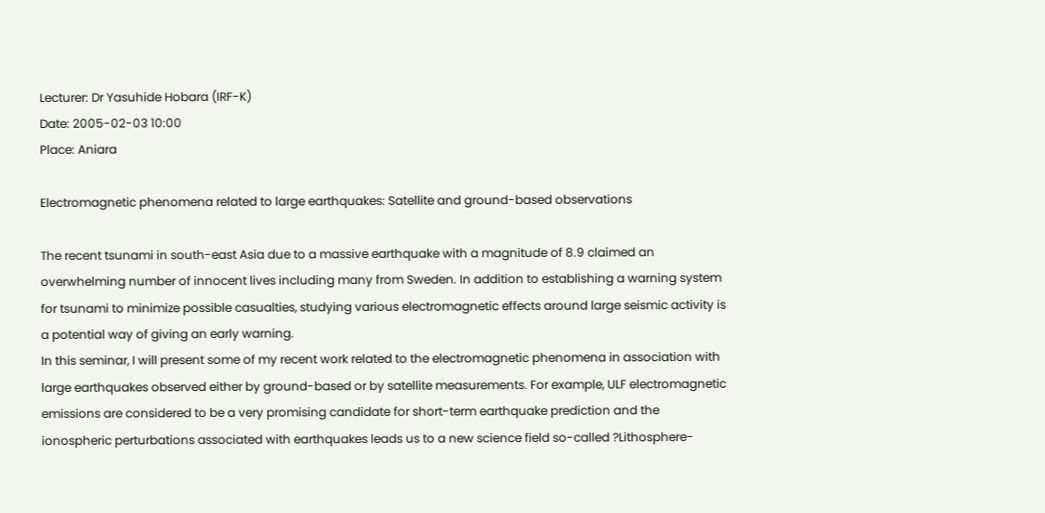Lecturer: Dr Yasuhide Hobara (IRF-K)
Date: 2005-02-03 10:00
Place: Aniara

Electromagnetic phenomena related to large earthquakes: Satellite and ground-based observations

The recent tsunami in south-east Asia due to a massive earthquake with a magnitude of 8.9 claimed an overwhelming number of innocent lives including many from Sweden. In addition to establishing a warning system for tsunami to minimize possible casualties, studying various electromagnetic effects around large seismic activity is a potential way of giving an early warning.
In this seminar, I will present some of my recent work related to the electromagnetic phenomena in association with large earthquakes observed either by ground-based or by satellite measurements. For example, ULF electromagnetic emissions are considered to be a very promising candidate for short-term earthquake prediction and the ionospheric perturbations associated with earthquakes leads us to a new science field so-called ?Lithosphere-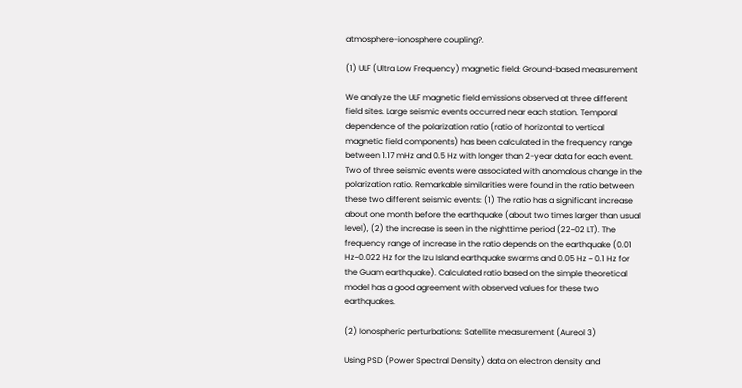atmosphere-ionosphere coupling?.

(1) ULF (Ultra Low Frequency) magnetic field: Ground-based measurement

We analyze the ULF magnetic field emissions observed at three different field sites. Large seismic events occurred near each station. Temporal dependence of the polarization ratio (ratio of horizontal to vertical magnetic field components) has been calculated in the frequency range between 1.17 mHz and 0.5 Hz with longer than 2-year data for each event. Two of three seismic events were associated with anomalous change in the polarization ratio. Remarkable similarities were found in the ratio between these two different seismic events: (1) The ratio has a significant increase about one month before the earthquake (about two times larger than usual level), (2) the increase is seen in the nighttime period (22~02 LT). The frequency range of increase in the ratio depends on the earthquake (0.01 Hz~0.022 Hz for the Izu Island earthquake swarms and 0.05 Hz ~ 0.1 Hz for the Guam earthquake). Calculated ratio based on the simple theoretical model has a good agreement with observed values for these two earthquakes.

(2) Ionospheric perturbations: Satellite measurement (Aureol 3)

Using PSD (Power Spectral Density) data on electron density and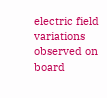electric field variations observed on board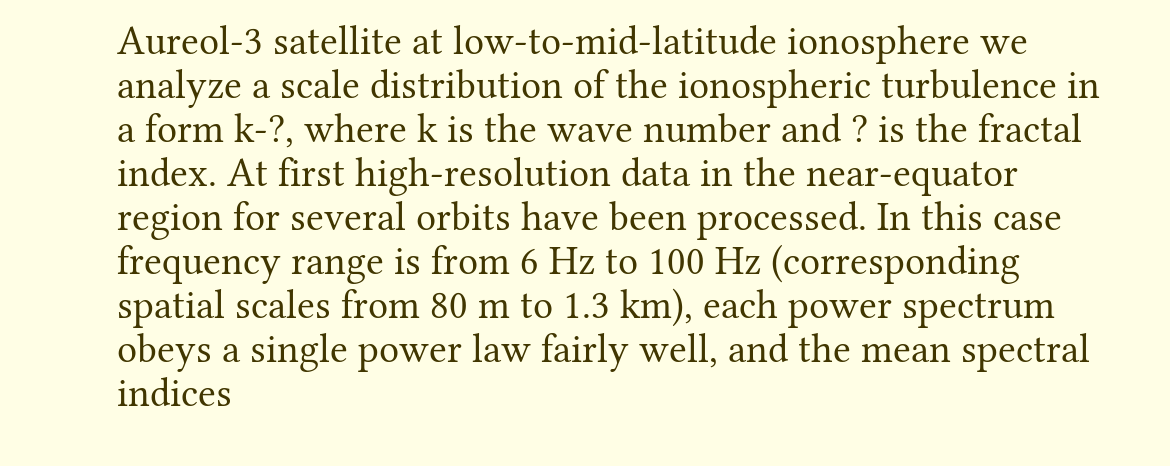Aureol-3 satellite at low-to-mid-latitude ionosphere we analyze a scale distribution of the ionospheric turbulence in a form k-?, where k is the wave number and ? is the fractal index. At first high-resolution data in the near-equator region for several orbits have been processed. In this case frequency range is from 6 Hz to 100 Hz (corresponding spatial scales from 80 m to 1.3 km), each power spectrum obeys a single power law fairly well, and the mean spectral indices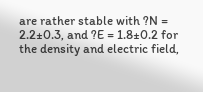are rather stable with ?N = 2.2±0.3, and ?E = 1.8±0.2 for the density and electric field,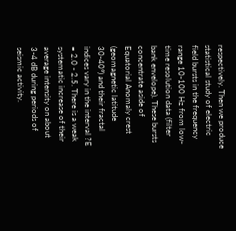respectively. Then we produce statistical study of electric field bursts in the frequency range 10-100 Hz from low-time resolution data (filter bank envelope). These bursts concentrate aside of Equatorial Anomaly crest (geomagnetic latitude 30-40°) and their fractal indices vary in the interval ?E = 2.0 - 2.5. There is a weak systematic increase of their average intensity on about 3-4 dB during periods of seismic activity.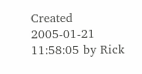Created 2005-01-21 11:58:05 by Rick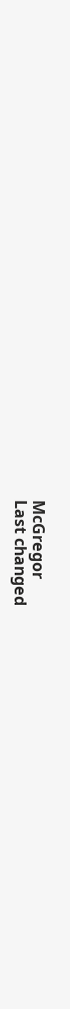McGregor
Last changed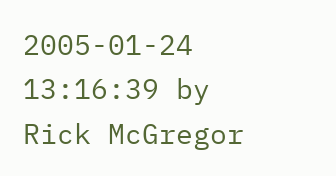2005-01-24 13:16:39 by Rick McGregor